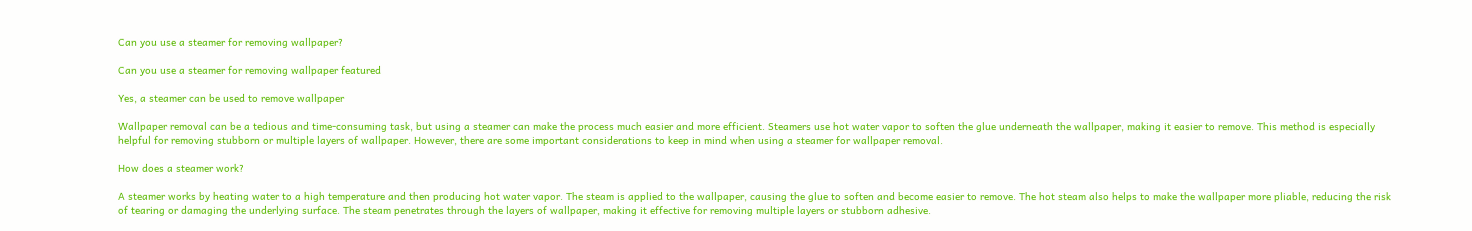Can you use a steamer for removing wallpaper?

Can you use a steamer for removing wallpaper featured

Yes, a steamer can be used to remove wallpaper

Wallpaper removal can be a tedious and time-consuming task, but using a steamer can make the process much easier and more efficient. Steamers use hot water vapor to soften the glue underneath the wallpaper, making it easier to remove. This method is especially helpful for removing stubborn or multiple layers of wallpaper. However, there are some important considerations to keep in mind when using a steamer for wallpaper removal.

How does a steamer work?

A steamer works by heating water to a high temperature and then producing hot water vapor. The steam is applied to the wallpaper, causing the glue to soften and become easier to remove. The hot steam also helps to make the wallpaper more pliable, reducing the risk of tearing or damaging the underlying surface. The steam penetrates through the layers of wallpaper, making it effective for removing multiple layers or stubborn adhesive.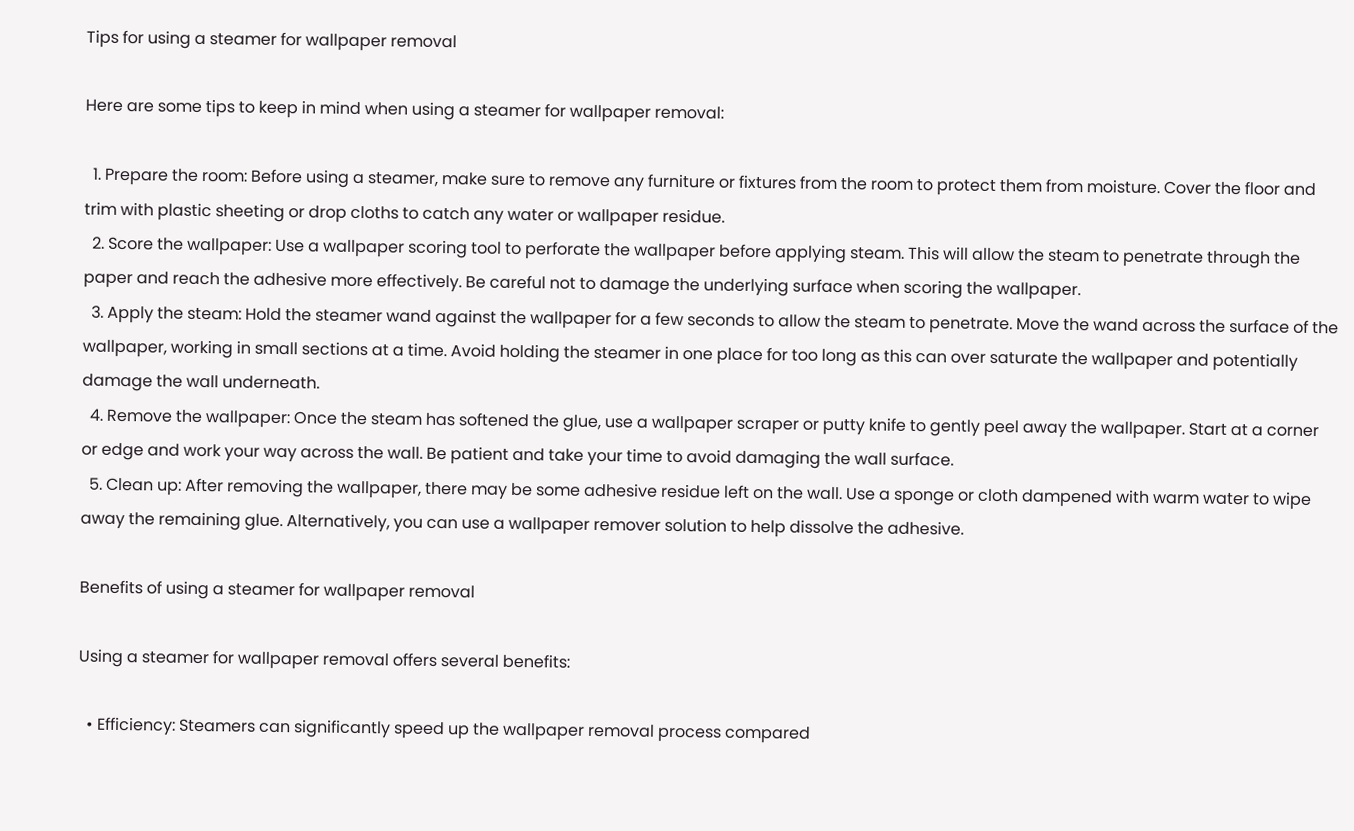Tips for using a steamer for wallpaper removal

Here are some tips to keep in mind when using a steamer for wallpaper removal:

  1. Prepare the room: Before using a steamer, make sure to remove any furniture or fixtures from the room to protect them from moisture. Cover the floor and trim with plastic sheeting or drop cloths to catch any water or wallpaper residue.
  2. Score the wallpaper: Use a wallpaper scoring tool to perforate the wallpaper before applying steam. This will allow the steam to penetrate through the paper and reach the adhesive more effectively. Be careful not to damage the underlying surface when scoring the wallpaper.
  3. Apply the steam: Hold the steamer wand against the wallpaper for a few seconds to allow the steam to penetrate. Move the wand across the surface of the wallpaper, working in small sections at a time. Avoid holding the steamer in one place for too long as this can over saturate the wallpaper and potentially damage the wall underneath.
  4. Remove the wallpaper: Once the steam has softened the glue, use a wallpaper scraper or putty knife to gently peel away the wallpaper. Start at a corner or edge and work your way across the wall. Be patient and take your time to avoid damaging the wall surface.
  5. Clean up: After removing the wallpaper, there may be some adhesive residue left on the wall. Use a sponge or cloth dampened with warm water to wipe away the remaining glue. Alternatively, you can use a wallpaper remover solution to help dissolve the adhesive.

Benefits of using a steamer for wallpaper removal

Using a steamer for wallpaper removal offers several benefits:

  • Efficiency: Steamers can significantly speed up the wallpaper removal process compared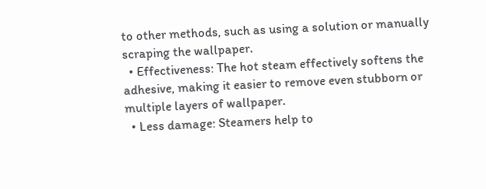to other methods, such as using a solution or manually scraping the wallpaper.
  • Effectiveness: The hot steam effectively softens the adhesive, making it easier to remove even stubborn or multiple layers of wallpaper.
  • Less damage: Steamers help to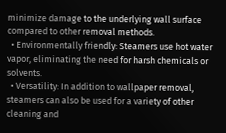minimize damage to the underlying wall surface compared to other removal methods.
  • Environmentally friendly: Steamers use hot water vapor, eliminating the need for harsh chemicals or solvents.
  • Versatility: In addition to wallpaper removal, steamers can also be used for a variety of other cleaning and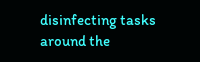disinfecting tasks around the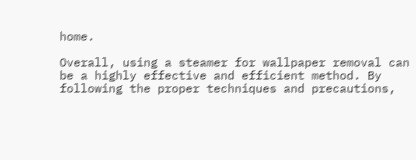home.

Overall, using a steamer for wallpaper removal can be a highly effective and efficient method. By following the proper techniques and precautions,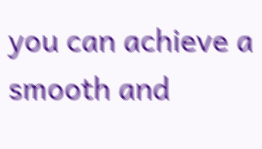you can achieve a smooth and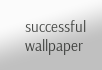successful wallpaper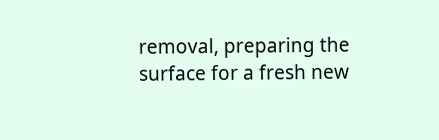removal, preparing the surface for a fresh new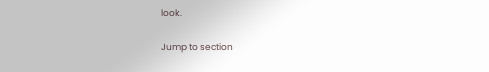look.

Jump to section